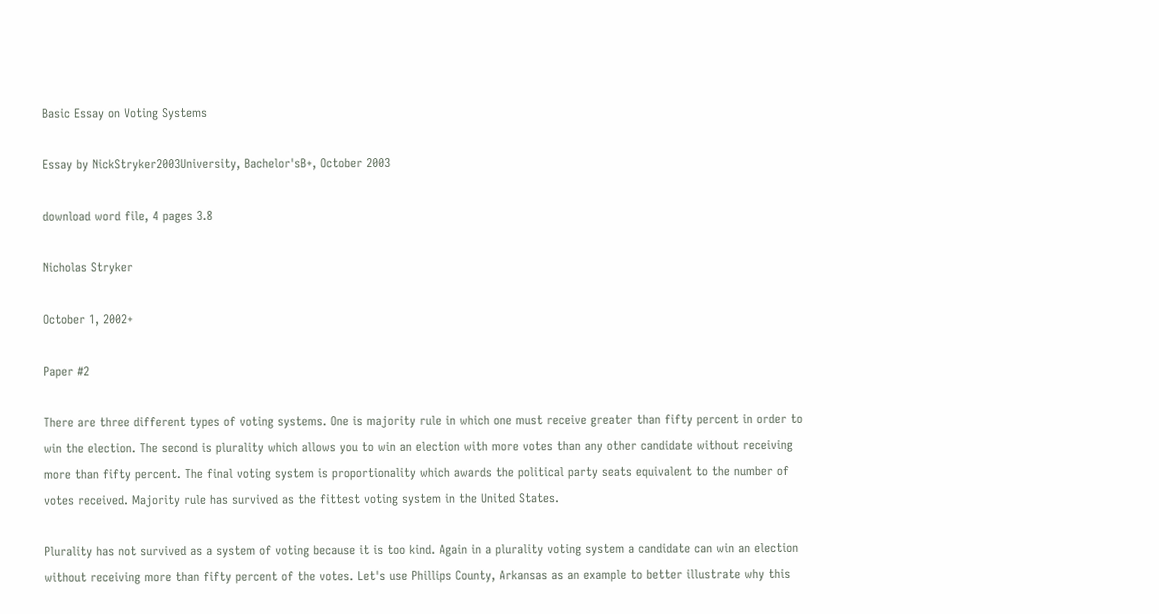Basic Essay on Voting Systems

Essay by NickStryker2003University, Bachelor'sB+, October 2003

download word file, 4 pages 3.8

Nicholas Stryker

October 1, 2002+

Paper #2

There are three different types of voting systems. One is majority rule in which one must receive greater than fifty percent in order to win the election. The second is plurality which allows you to win an election with more votes than any other candidate without receiving more than fifty percent. The final voting system is proportionality which awards the political party seats equivalent to the number of votes received. Majority rule has survived as the fittest voting system in the United States.

Plurality has not survived as a system of voting because it is too kind. Again in a plurality voting system a candidate can win an election without receiving more than fifty percent of the votes. Let's use Phillips County, Arkansas as an example to better illustrate why this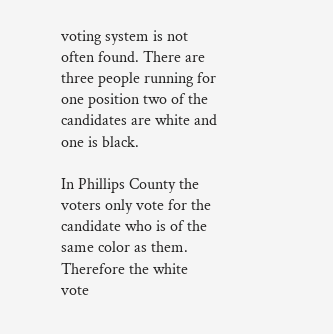voting system is not often found. There are three people running for one position two of the candidates are white and one is black.

In Phillips County the voters only vote for the candidate who is of the same color as them. Therefore the white vote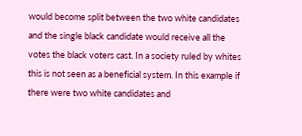would become split between the two white candidates and the single black candidate would receive all the votes the black voters cast. In a society ruled by whites this is not seen as a beneficial system. In this example if there were two white candidates and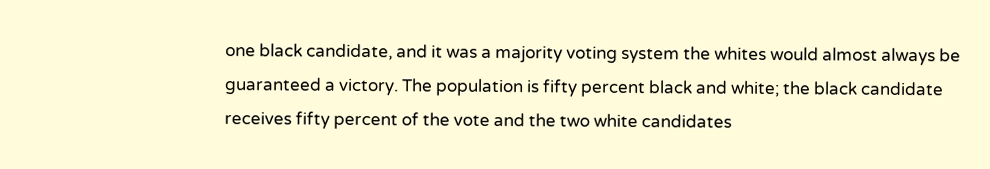one black candidate, and it was a majority voting system the whites would almost always be guaranteed a victory. The population is fifty percent black and white; the black candidate receives fifty percent of the vote and the two white candidates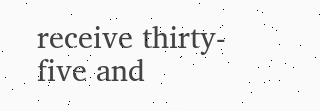receive thirty-five and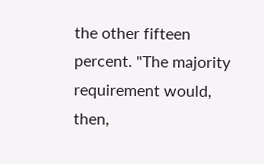the other fifteen percent. "The majority requirement would, then,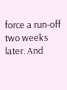force a run-off two weeks later. And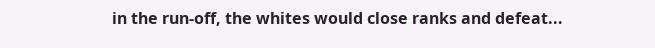in the run-off, the whites would close ranks and defeat...